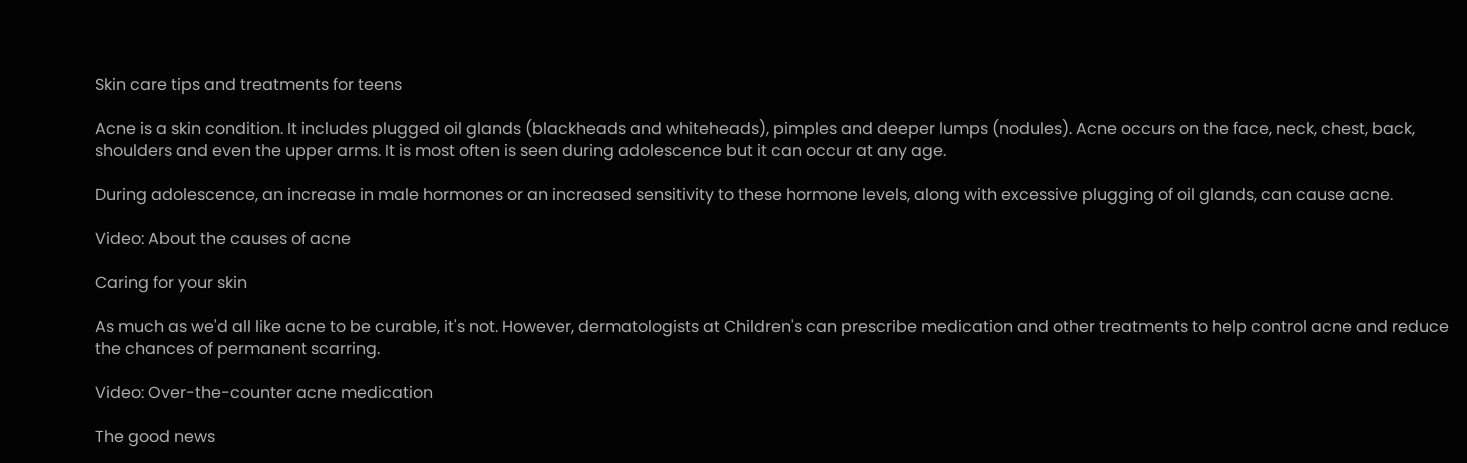Skin care tips and treatments for teens

Acne is a skin condition. It includes plugged oil glands (blackheads and whiteheads), pimples and deeper lumps (nodules). Acne occurs on the face, neck, chest, back, shoulders and even the upper arms. It is most often is seen during adolescence but it can occur at any age.

During adolescence, an increase in male hormones or an increased sensitivity to these hormone levels, along with excessive plugging of oil glands, can cause acne.

Video: About the causes of acne

Caring for your skin

As much as we'd all like acne to be curable, it's not. However, dermatologists at Children's can prescribe medication and other treatments to help control acne and reduce the chances of permanent scarring.

Video: Over-the-counter acne medication

The good news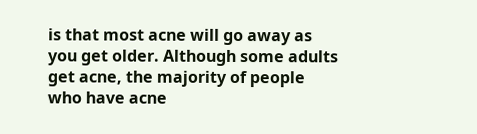is that most acne will go away as you get older. Although some adults get acne, the majority of people who have acne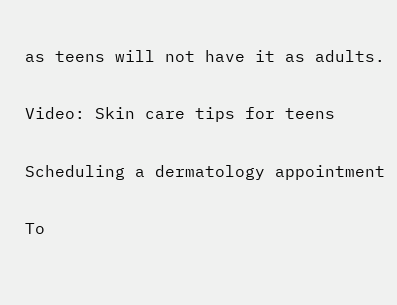as teens will not have it as adults.

Video: Skin care tips for teens

Scheduling a dermatology appointment

To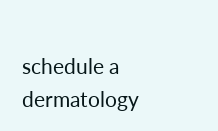schedule a dermatology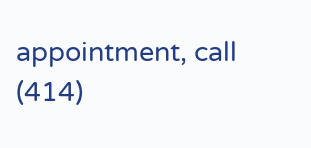appointment, call (414)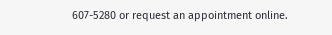607-5280 or request an appointment online.